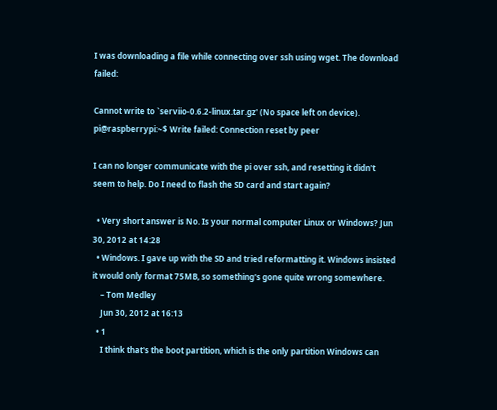I was downloading a file while connecting over ssh using wget. The download failed:

Cannot write to `serviio-0.6.2-linux.tar.gz' (No space left on device).
pi@raspberrypi:~$ Write failed: Connection reset by peer

I can no longer communicate with the pi over ssh, and resetting it didn't seem to help. Do I need to flash the SD card and start again?

  • Very short answer is No. Is your normal computer Linux or Windows? Jun 30, 2012 at 14:28
  • Windows. I gave up with the SD and tried reformatting it. Windows insisted it would only format 75MB, so something's gone quite wrong somewhere.
    – Tom Medley
    Jun 30, 2012 at 16:13
  • 1
    I think that's the boot partition, which is the only partition Windows can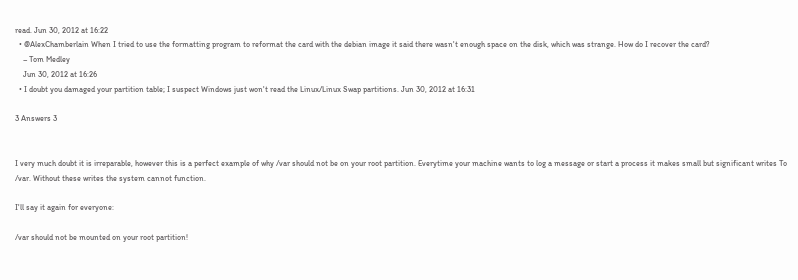read. Jun 30, 2012 at 16:22
  • @AlexChamberlain When I tried to use the formatting program to reformat the card with the debian image it said there wasn't enough space on the disk, which was strange. How do I recover the card?
    – Tom Medley
    Jun 30, 2012 at 16:26
  • I doubt you damaged your partition table; I suspect Windows just won't read the Linux/Linux Swap partitions. Jun 30, 2012 at 16:31

3 Answers 3


I very much doubt it is irreparable, however this is a perfect example of why /var should not be on your root partition. Everytime your machine wants to log a message or start a process it makes small but significant writes To /var. Without these writes the system cannot function.

I'll say it again for everyone:

/var should not be mounted on your root partition!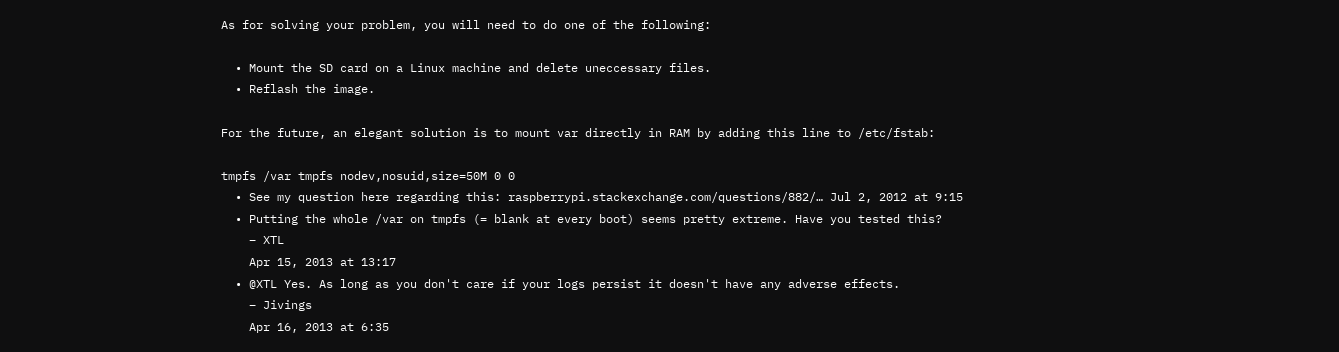As for solving your problem, you will need to do one of the following:

  • Mount the SD card on a Linux machine and delete uneccessary files.
  • Reflash the image.

For the future, an elegant solution is to mount var directly in RAM by adding this line to /etc/fstab:

tmpfs /var tmpfs nodev,nosuid,size=50M 0 0
  • See my question here regarding this: raspberrypi.stackexchange.com/questions/882/… Jul 2, 2012 at 9:15
  • Putting the whole /var on tmpfs (= blank at every boot) seems pretty extreme. Have you tested this?
    – XTL
    Apr 15, 2013 at 13:17
  • @XTL Yes. As long as you don't care if your logs persist it doesn't have any adverse effects.
    – Jivings
    Apr 16, 2013 at 6:35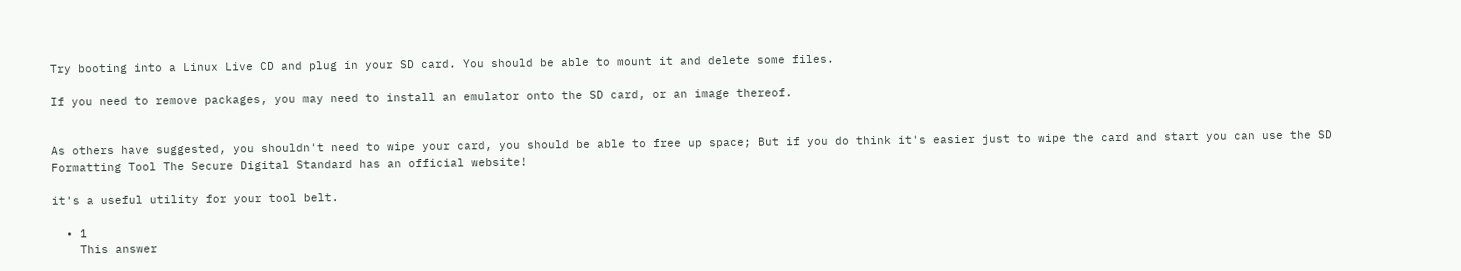Try booting into a Linux Live CD and plug in your SD card. You should be able to mount it and delete some files.

If you need to remove packages, you may need to install an emulator onto the SD card, or an image thereof.


As others have suggested, you shouldn't need to wipe your card, you should be able to free up space; But if you do think it's easier just to wipe the card and start you can use the SD Formatting Tool The Secure Digital Standard has an official website!

it's a useful utility for your tool belt.

  • 1
    This answer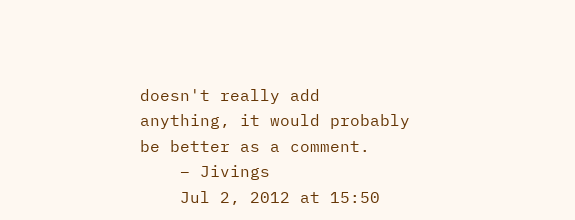doesn't really add anything, it would probably be better as a comment.
    – Jivings
    Jul 2, 2012 at 15:50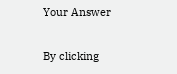Your Answer

By clicking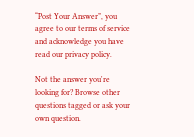“Post Your Answer”, you agree to our terms of service and acknowledge you have read our privacy policy.

Not the answer you're looking for? Browse other questions tagged or ask your own question.